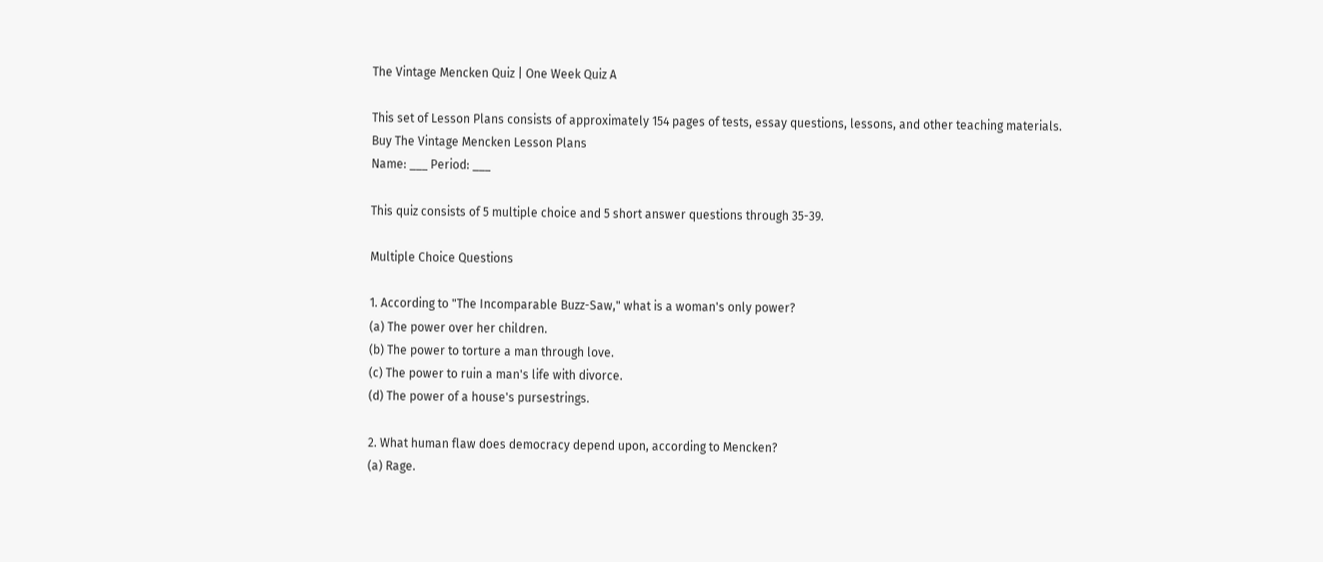The Vintage Mencken Quiz | One Week Quiz A

This set of Lesson Plans consists of approximately 154 pages of tests, essay questions, lessons, and other teaching materials.
Buy The Vintage Mencken Lesson Plans
Name: ___ Period: ___

This quiz consists of 5 multiple choice and 5 short answer questions through 35-39.

Multiple Choice Questions

1. According to "The Incomparable Buzz-Saw," what is a woman's only power?
(a) The power over her children.
(b) The power to torture a man through love.
(c) The power to ruin a man's life with divorce.
(d) The power of a house's pursestrings.

2. What human flaw does democracy depend upon, according to Mencken?
(a) Rage.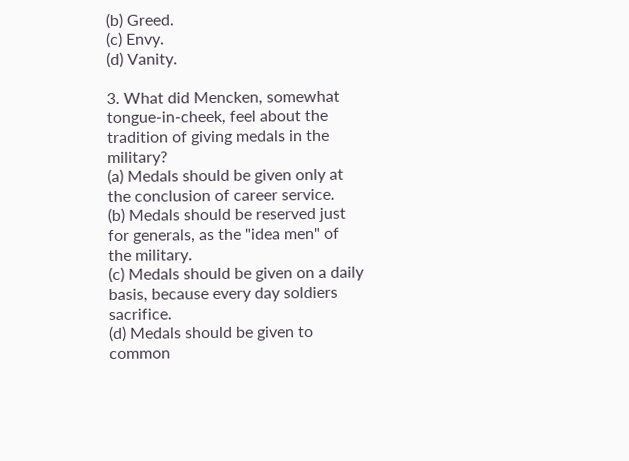(b) Greed.
(c) Envy.
(d) Vanity.

3. What did Mencken, somewhat tongue-in-cheek, feel about the tradition of giving medals in the military?
(a) Medals should be given only at the conclusion of career service.
(b) Medals should be reserved just for generals, as the "idea men" of the military.
(c) Medals should be given on a daily basis, because every day soldiers sacrifice.
(d) Medals should be given to common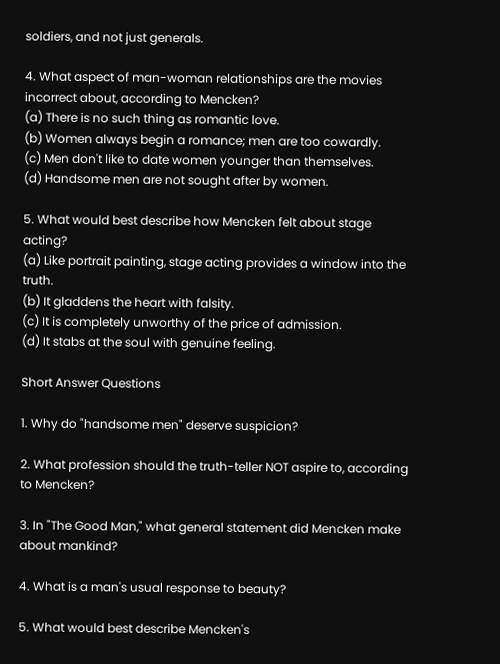soldiers, and not just generals.

4. What aspect of man-woman relationships are the movies incorrect about, according to Mencken?
(a) There is no such thing as romantic love.
(b) Women always begin a romance; men are too cowardly.
(c) Men don't like to date women younger than themselves.
(d) Handsome men are not sought after by women.

5. What would best describe how Mencken felt about stage acting?
(a) Like portrait painting, stage acting provides a window into the truth.
(b) It gladdens the heart with falsity.
(c) It is completely unworthy of the price of admission.
(d) It stabs at the soul with genuine feeling.

Short Answer Questions

1. Why do "handsome men" deserve suspicion?

2. What profession should the truth-teller NOT aspire to, according to Mencken?

3. In "The Good Man," what general statement did Mencken make about mankind?

4. What is a man's usual response to beauty?

5. What would best describe Mencken's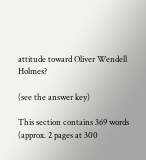attitude toward Oliver Wendell Holmes?

(see the answer key)

This section contains 369 words
(approx. 2 pages at 300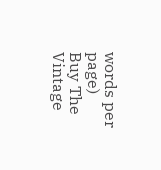words per page)
Buy The Vintage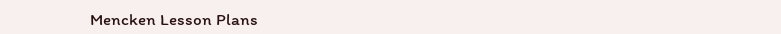Mencken Lesson Plans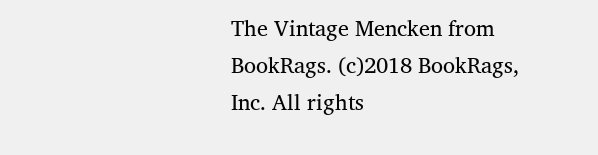The Vintage Mencken from BookRags. (c)2018 BookRags, Inc. All rights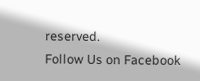reserved.
Follow Us on Facebook